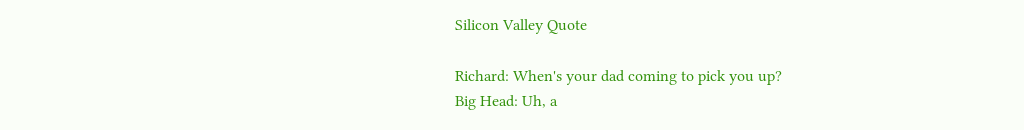Silicon Valley Quote

Richard: When's your dad coming to pick you up?
Big Head: Uh, a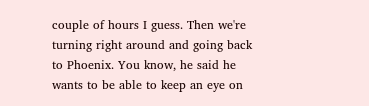couple of hours I guess. Then we're turning right around and going back to Phoenix. You know, he said he wants to be able to keep an eye on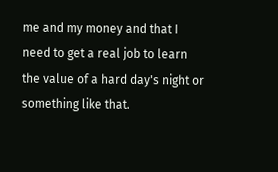me and my money and that I need to get a real job to learn the value of a hard day's night or something like that.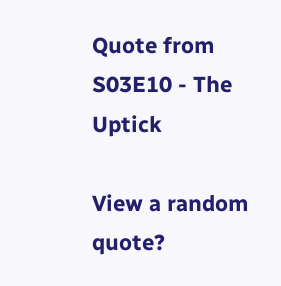Quote from S03E10 - The Uptick

View a random quote?